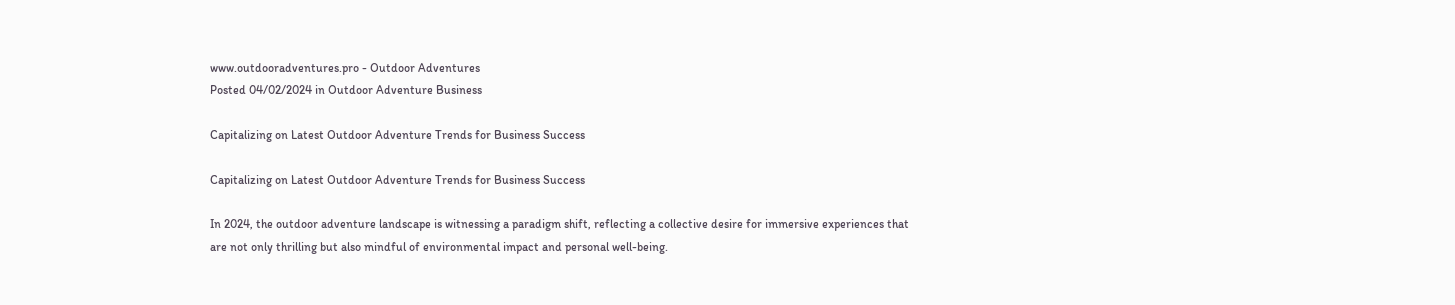www.outdooradventures.pro - Outdoor Adventures
Posted 04/02/2024 in Outdoor Adventure Business

Capitalizing on Latest Outdoor Adventure Trends for Business Success

Capitalizing on Latest Outdoor Adventure Trends for Business Success

In 2024, the outdoor adventure landscape is witnessing a paradigm shift, reflecting a collective desire for immersive experiences that are not only thrilling but also mindful of environmental impact and personal well-being.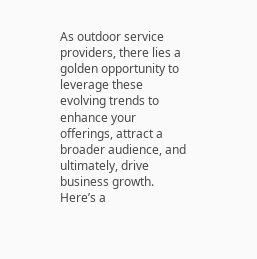As outdoor service providers, there lies a golden opportunity to leverage these evolving trends to enhance your offerings, attract a broader audience, and ultimately, drive business growth. Here’s a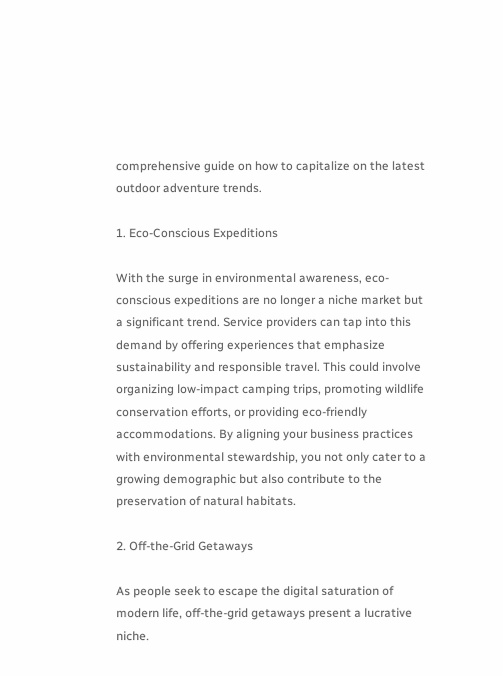comprehensive guide on how to capitalize on the latest outdoor adventure trends.

1. Eco-Conscious Expeditions

With the surge in environmental awareness, eco-conscious expeditions are no longer a niche market but a significant trend. Service providers can tap into this demand by offering experiences that emphasize sustainability and responsible travel. This could involve organizing low-impact camping trips, promoting wildlife conservation efforts, or providing eco-friendly accommodations. By aligning your business practices with environmental stewardship, you not only cater to a growing demographic but also contribute to the preservation of natural habitats.

2. Off-the-Grid Getaways

As people seek to escape the digital saturation of modern life, off-the-grid getaways present a lucrative niche.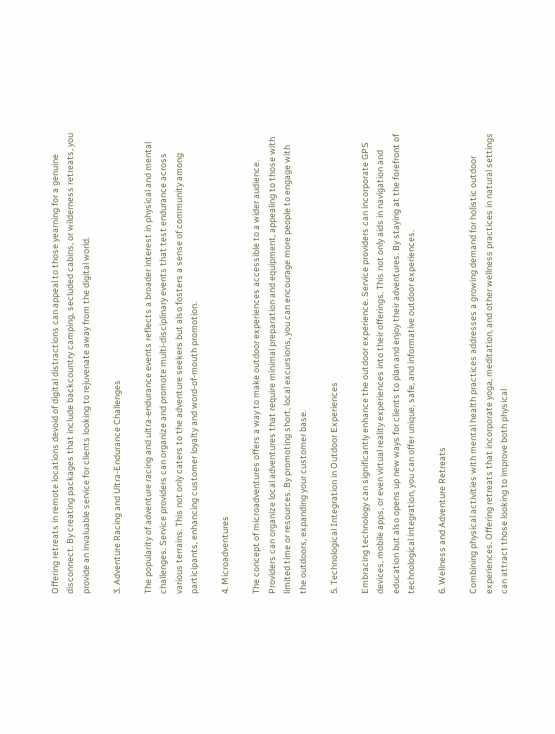Offering retreats in remote locations devoid of digital distractions can appeal to those yearning for a genuine disconnect. By creating packages that include backcountry camping, secluded cabins, or wilderness retreats, you provide an invaluable service for clients looking to rejuvenate away from the digital world.

3. Adventure Racing and Ultra-Endurance Challenges

The popularity of adventure racing and ultra-endurance events reflects a broader interest in physical and mental challenges. Service providers can organize and promote multi-disciplinary events that test endurance across various terrains. This not only caters to the adventure seekers but also fosters a sense of community among participants, enhancing customer loyalty and word-of-mouth promotion.

4. Microadventures

The concept of microadventures offers a way to make outdoor experiences accessible to a wider audience. Providers can organize local adventures that require minimal preparation and equipment, appealing to those with limited time or resources. By promoting short, local excursions, you can encourage more people to engage with the outdoors, expanding your customer base.

5. Technological Integration in Outdoor Experiences

Embracing technology can significantly enhance the outdoor experience. Service providers can incorporate GPS devices, mobile apps, or even virtual reality experiences into their offerings. This not only aids in navigation and education but also opens up new ways for clients to plan and enjoy their adventures. By staying at the forefront of technological integration, you can offer unique, safe, and informative outdoor experiences.

6. Wellness and Adventure Retreats

Combining physical activities with mental health practices addresses a growing demand for holistic outdoor experiences. Offering retreats that incorporate yoga, meditation, and other wellness practices in natural settings can attract those looking to improve both physical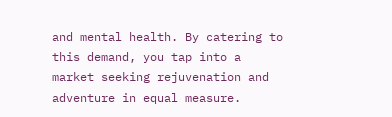and mental health. By catering to this demand, you tap into a market seeking rejuvenation and adventure in equal measure.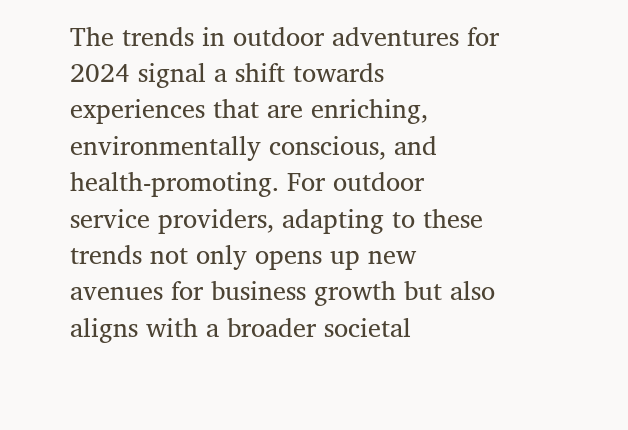The trends in outdoor adventures for 2024 signal a shift towards experiences that are enriching, environmentally conscious, and health-promoting. For outdoor service providers, adapting to these trends not only opens up new avenues for business growth but also aligns with a broader societal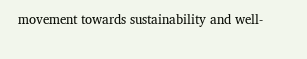movement towards sustainability and well-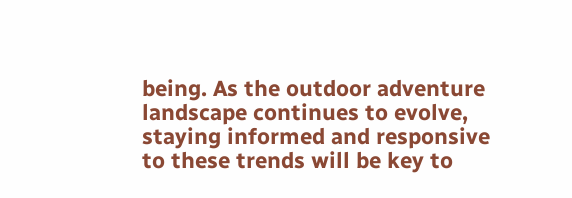being. As the outdoor adventure landscape continues to evolve, staying informed and responsive to these trends will be key to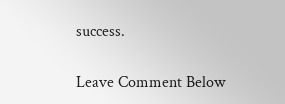success.

Leave Comment Below